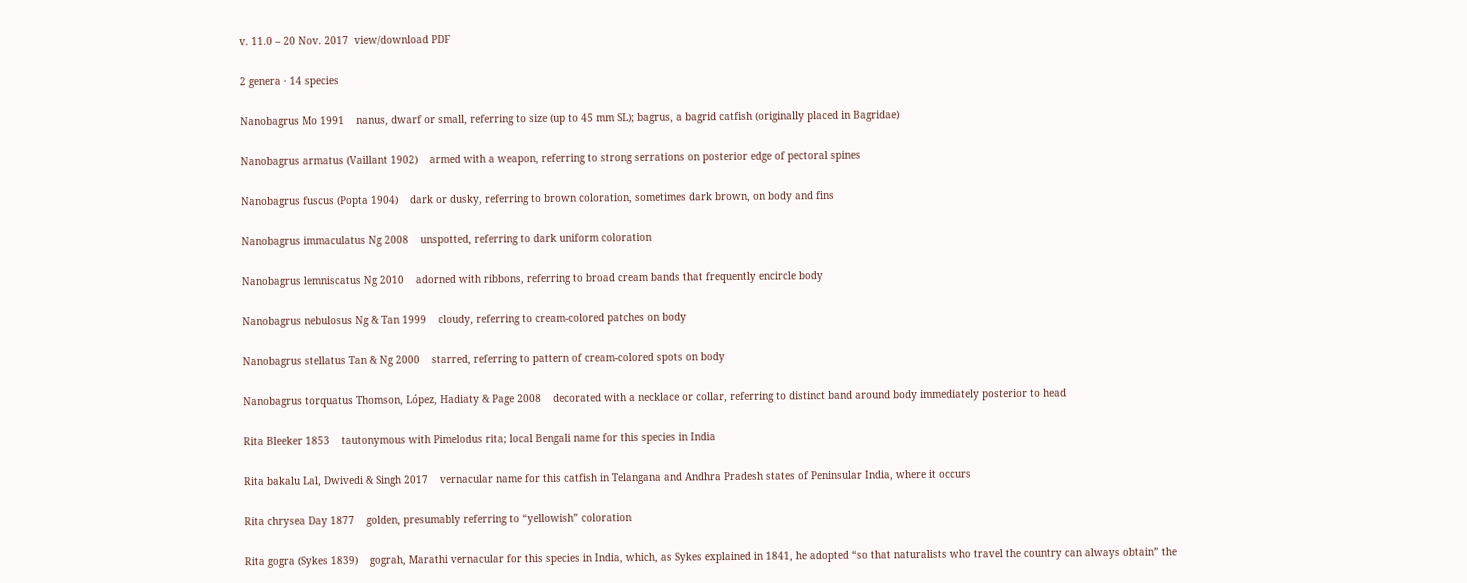v. 11.0 – 20 Nov. 2017  view/download PDF

2 genera · 14 species

Nanobagrus Mo 1991    nanus, dwarf or small, referring to size (up to 45 mm SL); bagrus, a bagrid catfish (originally placed in Bagridae)

Nanobagrus armatus (Vaillant 1902)    armed with a weapon, referring to strong serrations on posterior edge of pectoral spines

Nanobagrus fuscus (Popta 1904)    dark or dusky, referring to brown coloration, sometimes dark brown, on body and fins

Nanobagrus immaculatus Ng 2008    unspotted, referring to dark uniform coloration

Nanobagrus lemniscatus Ng 2010    adorned with ribbons, referring to broad cream bands that frequently encircle body

Nanobagrus nebulosus Ng & Tan 1999    cloudy, referring to cream-colored patches on body

Nanobagrus stellatus Tan & Ng 2000    starred, referring to pattern of cream-colored spots on body

Nanobagrus torquatus Thomson, López, Hadiaty & Page 2008    decorated with a necklace or collar, referring to distinct band around body immediately posterior to head

Rita Bleeker 1853    tautonymous with Pimelodus rita; local Bengali name for this species in India

Rita bakalu Lal, Dwivedi & Singh 2017    vernacular name for this catfish in Telangana and Andhra Pradesh states of Peninsular India, where it occurs

Rita chrysea Day 1877    golden, presumably referring to “yellowish” coloration

Rita gogra (Sykes 1839)    gograh, Marathi vernacular for this species in India, which, as Sykes explained in 1841, he adopted “so that naturalists who travel the country can always obtain” the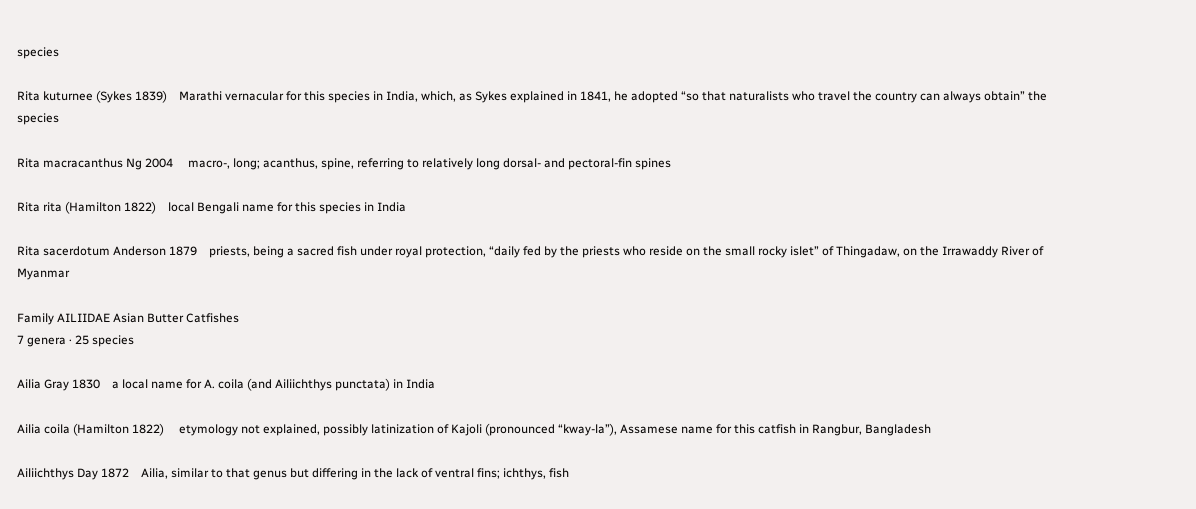species

Rita kuturnee (Sykes 1839)    Marathi vernacular for this species in India, which, as Sykes explained in 1841, he adopted “so that naturalists who travel the country can always obtain” the species

Rita macracanthus Ng 2004     macro-, long; acanthus, spine, referring to relatively long dorsal- and pectoral-fin spines

Rita rita (Hamilton 1822)    local Bengali name for this species in India

Rita sacerdotum Anderson 1879    priests, being a sacred fish under royal protection, “daily fed by the priests who reside on the small rocky islet” of Thingadaw, on the Irrawaddy River of Myanmar

Family AILIIDAE Asian Butter Catfishes
7 genera · 25 species

Ailia Gray 1830    a local name for A. coila (and Ailiichthys punctata) in India

Ailia coila (Hamilton 1822)     etymology not explained, possibly latinization of Kajoli (pronounced “kway-la”), Assamese name for this catfish in Rangbur, Bangladesh

Ailiichthys Day 1872    Ailia, similar to that genus but differing in the lack of ventral fins; ichthys, fish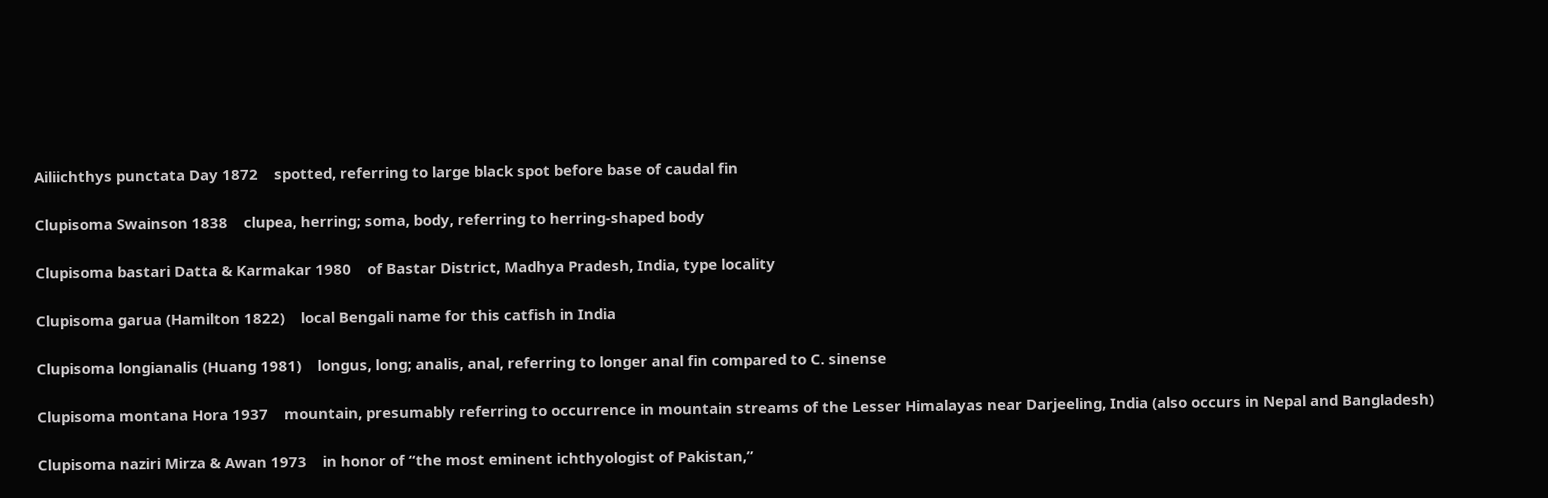Ailiichthys punctata Day 1872    spotted, referring to large black spot before base of caudal fin

Clupisoma Swainson 1838    clupea, herring; soma, body, referring to herring-shaped body

Clupisoma bastari Datta & Karmakar 1980    of Bastar District, Madhya Pradesh, India, type locality

Clupisoma garua (Hamilton 1822)    local Bengali name for this catfish in India

Clupisoma longianalis (Huang 1981)    longus, long; analis, anal, referring to longer anal fin compared to C. sinense

Clupisoma montana Hora 1937    mountain, presumably referring to occurrence in mountain streams of the Lesser Himalayas near Darjeeling, India (also occurs in Nepal and Bangladesh)

Clupisoma naziri Mirza & Awan 1973    in honor of “the most eminent ichthyologist of Pakistan,”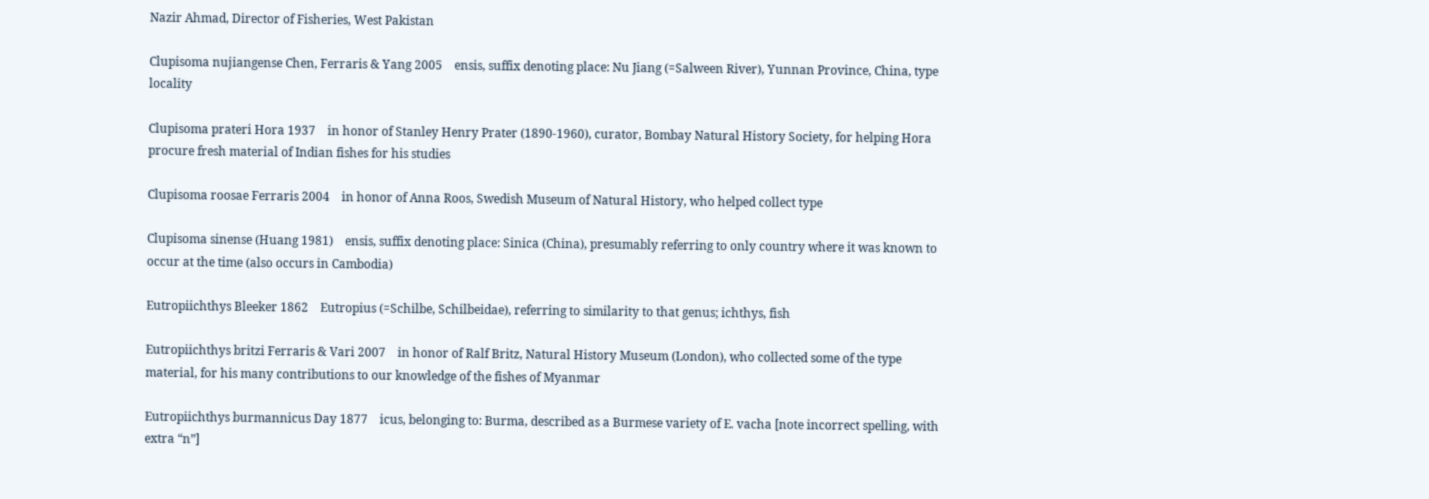Nazir Ahmad, Director of Fisheries, West Pakistan

Clupisoma nujiangense Chen, Ferraris & Yang 2005    ensis, suffix denoting place: Nu Jiang (=Salween River), Yunnan Province, China, type locality

Clupisoma prateri Hora 1937    in honor of Stanley Henry Prater (1890-1960), curator, Bombay Natural History Society, for helping Hora procure fresh material of Indian fishes for his studies

Clupisoma roosae Ferraris 2004    in honor of Anna Roos, Swedish Museum of Natural History, who helped collect type

Clupisoma sinense (Huang 1981)    ensis, suffix denoting place: Sinica (China), presumably referring to only country where it was known to occur at the time (also occurs in Cambodia)

Eutropiichthys Bleeker 1862    Eutropius (=Schilbe, Schilbeidae), referring to similarity to that genus; ichthys, fish

Eutropiichthys britzi Ferraris & Vari 2007    in honor of Ralf Britz, Natural History Museum (London), who collected some of the type material, for his many contributions to our knowledge of the fishes of Myanmar

Eutropiichthys burmannicus Day 1877    icus, belonging to: Burma, described as a Burmese variety of E. vacha [note incorrect spelling, with extra “n”]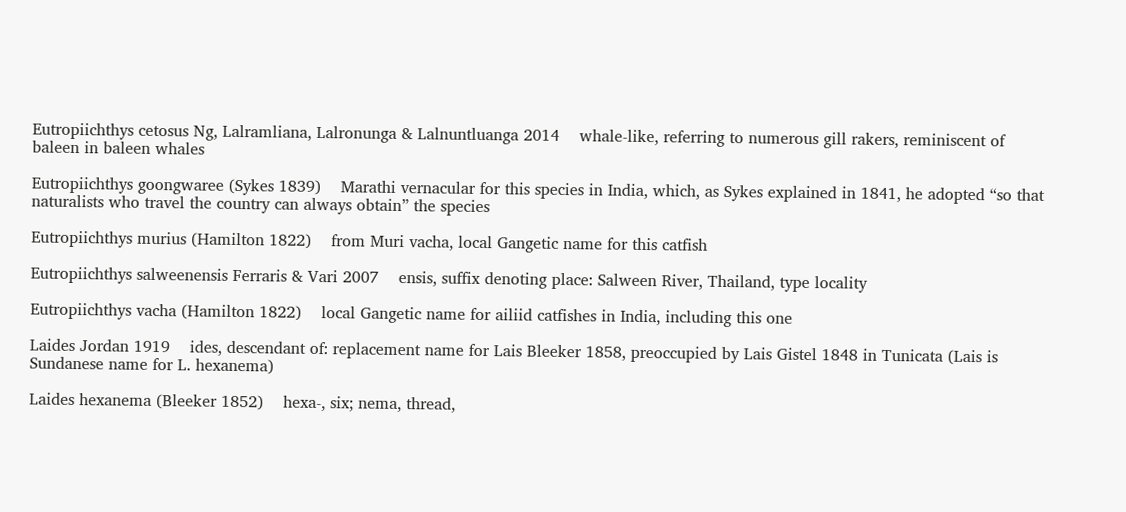Eutropiichthys cetosus Ng, Lalramliana, Lalronunga & Lalnuntluanga 2014    whale-like, referring to numerous gill rakers, reminiscent of baleen in baleen whales

Eutropiichthys goongwaree (Sykes 1839)    Marathi vernacular for this species in India, which, as Sykes explained in 1841, he adopted “so that naturalists who travel the country can always obtain” the species

Eutropiichthys murius (Hamilton 1822)    from Muri vacha, local Gangetic name for this catfish

Eutropiichthys salweenensis Ferraris & Vari 2007    ensis, suffix denoting place: Salween River, Thailand, type locality

Eutropiichthys vacha (Hamilton 1822)    local Gangetic name for ailiid catfishes in India, including this one

Laides Jordan 1919    ides, descendant of: replacement name for Lais Bleeker 1858, preoccupied by Lais Gistel 1848 in Tunicata (Lais is Sundanese name for L. hexanema)

Laides hexanema (Bleeker 1852)    hexa-, six; nema, thread,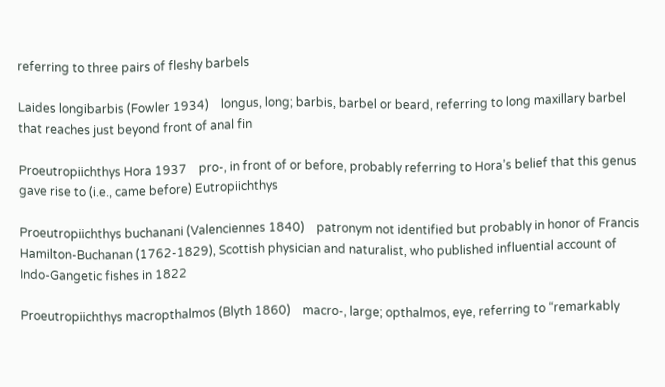referring to three pairs of fleshy barbels

Laides longibarbis (Fowler 1934)    longus, long; barbis, barbel or beard, referring to long maxillary barbel that reaches just beyond front of anal fin

Proeutropiichthys Hora 1937    pro-, in front of or before, probably referring to Hora’s belief that this genus gave rise to (i.e., came before) Eutropiichthys

Proeutropiichthys buchanani (Valenciennes 1840)    patronym not identified but probably in honor of Francis Hamilton-Buchanan (1762-1829), Scottish physician and naturalist, who published influential account of Indo-Gangetic fishes in 1822

Proeutropiichthys macropthalmos (Blyth 1860)    macro-, large; opthalmos, eye, referring to “remarkably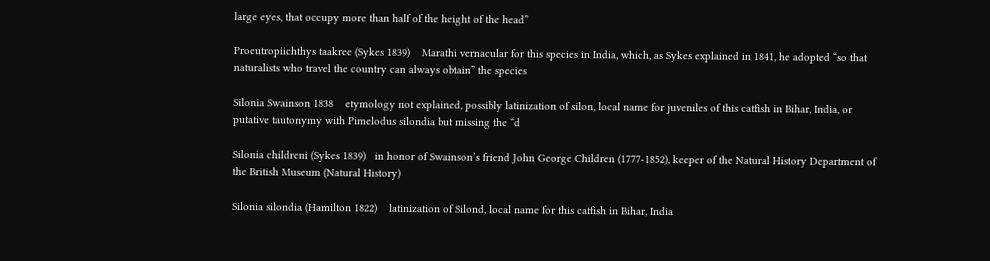large eyes, that occupy more than half of the height of the head”

Proeutropiichthys taakree (Sykes 1839)    Marathi vernacular for this species in India, which, as Sykes explained in 1841, he adopted “so that naturalists who travel the country can always obtain” the species

Silonia Swainson 1838    etymology not explained, possibly latinization of silon, local name for juveniles of this catfish in Bihar, India, or putative tautonymy with Pimelodus silondia but missing the “d

Silonia childreni (Sykes 1839)   in honor of Swainson’s friend John George Children (1777-1852), keeper of the Natural History Department of the British Museum (Natural History)

Silonia silondia (Hamilton 1822)    latinization of Silond, local name for this catfish in Bihar, India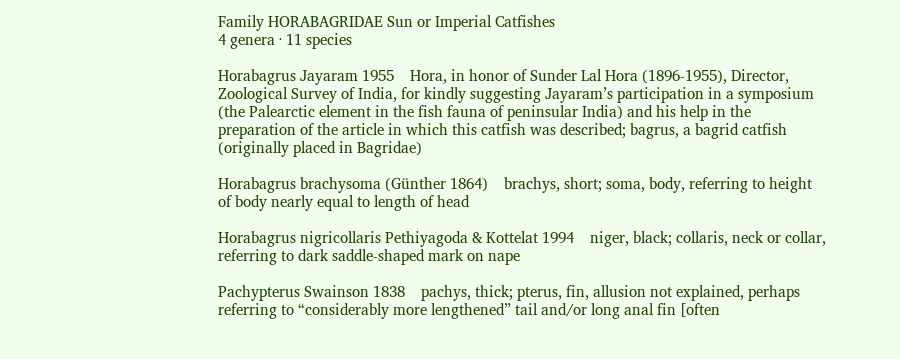Family HORABAGRIDAE Sun or Imperial Catfishes
4 genera · 11 species

Horabagrus Jayaram 1955    Hora, in honor of Sunder Lal Hora (1896-1955), Director, Zoological Survey of India, for kindly suggesting Jayaram’s participation in a symposium (the Palearctic element in the fish fauna of peninsular India) and his help in the preparation of the article in which this catfish was described; bagrus, a bagrid catfish (originally placed in Bagridae)

Horabagrus brachysoma (Günther 1864)    brachys, short; soma, body, referring to height of body nearly equal to length of head

Horabagrus nigricollaris Pethiyagoda & Kottelat 1994    niger, black; collaris, neck or collar, referring to dark saddle-shaped mark on nape

Pachypterus Swainson 1838    pachys, thick; pterus, fin, allusion not explained, perhaps referring to “considerably more lengthened” tail and/or long anal fin [often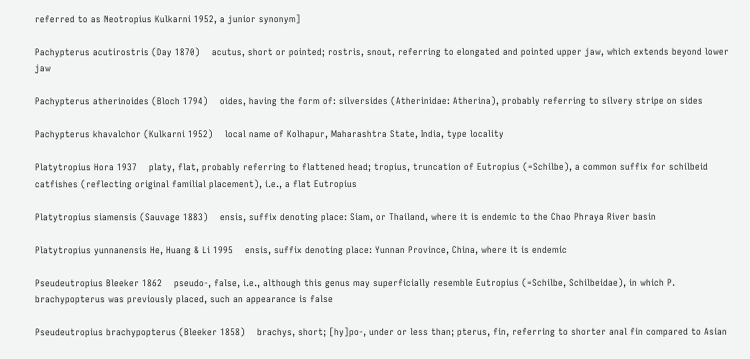referred to as Neotropius Kulkarni 1952, a junior synonym]

Pachypterus acutirostris (Day 1870)    acutus, short or pointed; rostris, snout, referring to elongated and pointed upper jaw, which extends beyond lower jaw

Pachypterus atherinoides (Bloch 1794)    oides, having the form of: silversides (Atherinidae: Atherina), probably referring to silvery stripe on sides

Pachypterus khavalchor (Kulkarni 1952)    local name of Kolhapur, Maharashtra State, India, type locality

Platytropius Hora 1937    platy, flat, probably referring to flattened head; tropius, truncation of Eutropius (=Schilbe), a common suffix for schilbeid catfishes (reflecting original familial placement), i.e., a flat Eutropius

Platytropius siamensis (Sauvage 1883)    ensis, suffix denoting place: Siam, or Thailand, where it is endemic to the Chao Phraya River basin

Platytropius yunnanensis He, Huang & Li 1995    ensis, suffix denoting place: Yunnan Province, China, where it is endemic

Pseudeutropius Bleeker 1862    pseudo-, false, i.e., although this genus may superficially resemble Eutropius (=Schilbe, Schilbeidae), in which P. brachypopterus was previously placed, such an appearance is false

Pseudeutropius brachypopterus (Bleeker 1858)    brachys, short; [hy]po-, under or less than; pterus, fin, referring to shorter anal fin compared to Asian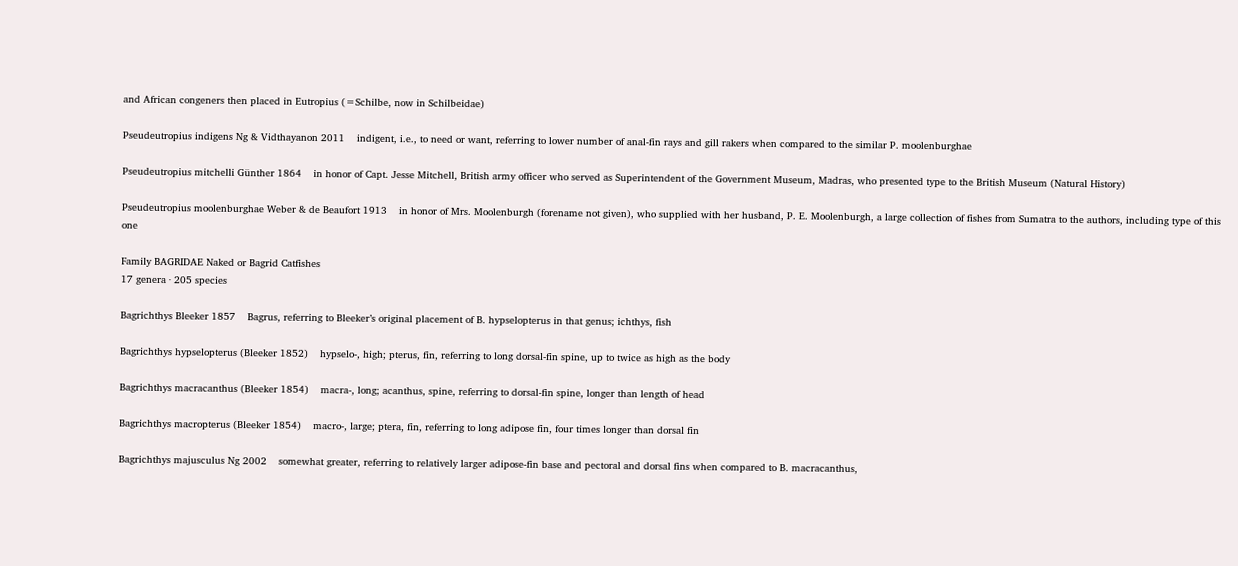and African congeners then placed in Eutropius (=Schilbe, now in Schilbeidae)

Pseudeutropius indigens Ng & Vidthayanon 2011    indigent, i.e., to need or want, referring to lower number of anal-fin rays and gill rakers when compared to the similar P. moolenburghae

Pseudeutropius mitchelli Günther 1864    in honor of Capt. Jesse Mitchell, British army officer who served as Superintendent of the Government Museum, Madras, who presented type to the British Museum (Natural History)

Pseudeutropius moolenburghae Weber & de Beaufort 1913    in honor of Mrs. Moolenburgh (forename not given), who supplied with her husband, P. E. Moolenburgh, a large collection of fishes from Sumatra to the authors, including type of this one

Family BAGRIDAE Naked or Bagrid Catfishes
17 genera · 205 species

Bagrichthys Bleeker 1857    Bagrus, referring to Bleeker’s original placement of B. hypselopterus in that genus; ichthys, fish

Bagrichthys hypselopterus (Bleeker 1852)    hypselo-, high; pterus, fin, referring to long dorsal-fin spine, up to twice as high as the body

Bagrichthys macracanthus (Bleeker 1854)    macra-, long; acanthus, spine, referring to dorsal-fin spine, longer than length of head

Bagrichthys macropterus (Bleeker 1854)    macro-, large; ptera, fin, referring to long adipose fin, four times longer than dorsal fin

Bagrichthys majusculus Ng 2002    somewhat greater, referring to relatively larger adipose-fin base and pectoral and dorsal fins when compared to B. macracanthus,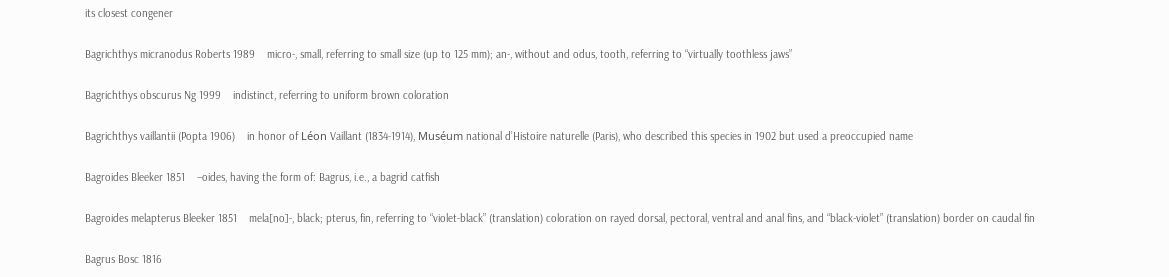its closest congener

Bagrichthys micranodus Roberts 1989    micro-, small, referring to small size (up to 125 mm); an-, without and odus, tooth, referring to “virtually toothless jaws”

Bagrichthys obscurus Ng 1999    indistinct, referring to uniform brown coloration

Bagrichthys vaillantii (Popta 1906)    in honor of Léon Vaillant (1834-1914), Muséum national d’Histoire naturelle (Paris), who described this species in 1902 but used a preoccupied name

Bagroides Bleeker 1851    –oides, having the form of: Bagrus, i.e., a bagrid catfish

Bagroides melapterus Bleeker 1851    mela[no]-, black; pterus, fin, referring to “violet-black” (translation) coloration on rayed dorsal, pectoral, ventral and anal fins, and “black-violet” (translation) border on caudal fin

Bagrus Bosc 1816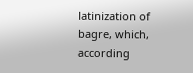latinization of bagre, which, according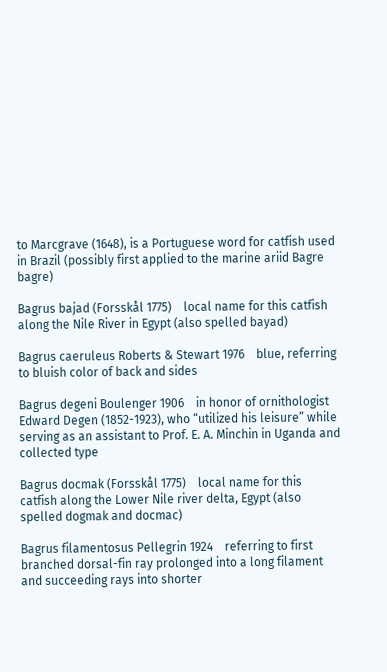to Marcgrave (1648), is a Portuguese word for catfish used in Brazil (possibly first applied to the marine ariid Bagre bagre)

Bagrus bajad (Forsskål 1775)    local name for this catfish along the Nile River in Egypt (also spelled bayad)

Bagrus caeruleus Roberts & Stewart 1976    blue, referring to bluish color of back and sides

Bagrus degeni Boulenger 1906    in honor of ornithologist Edward Degen (1852-1923), who “utilized his leisure” while serving as an assistant to Prof. E. A. Minchin in Uganda and collected type

Bagrus docmak (Forsskål 1775)    local name for this catfish along the Lower Nile river delta, Egypt (also spelled dogmak and docmac)

Bagrus filamentosus Pellegrin 1924    referring to first branched dorsal-fin ray prolonged into a long filament and succeeding rays into shorter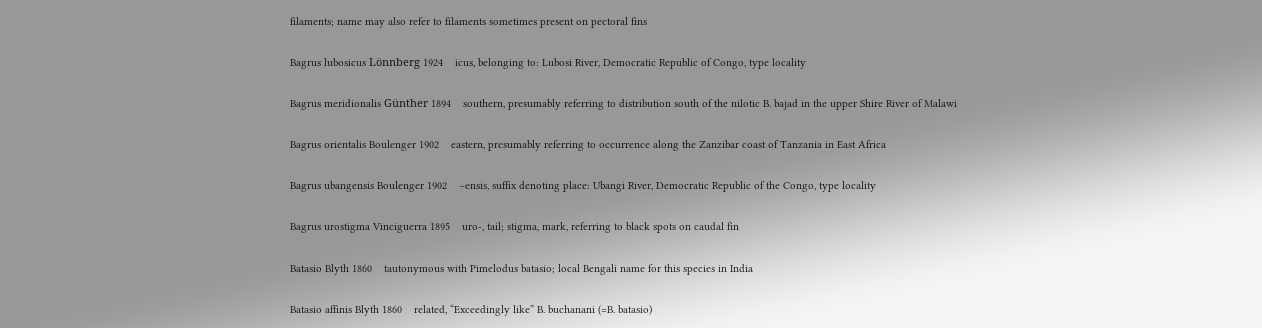filaments; name may also refer to filaments sometimes present on pectoral fins

Bagrus lubosicus Lönnberg 1924    icus, belonging to: Lubosi River, Democratic Republic of Congo, type locality

Bagrus meridionalis Günther 1894    southern, presumably referring to distribution south of the nilotic B. bajad in the upper Shire River of Malawi

Bagrus orientalis Boulenger 1902    eastern, presumably referring to occurrence along the Zanzibar coast of Tanzania in East Africa

Bagrus ubangensis Boulenger 1902    –ensis, suffix denoting place: Ubangi River, Democratic Republic of the Congo, type locality

Bagrus urostigma Vinciguerra 1895    uro-, tail; stigma, mark, referring to black spots on caudal fin

Batasio Blyth 1860    tautonymous with Pimelodus batasio; local Bengali name for this species in India

Batasio affinis Blyth 1860    related, “Exceedingly like” B. buchanani (=B. batasio)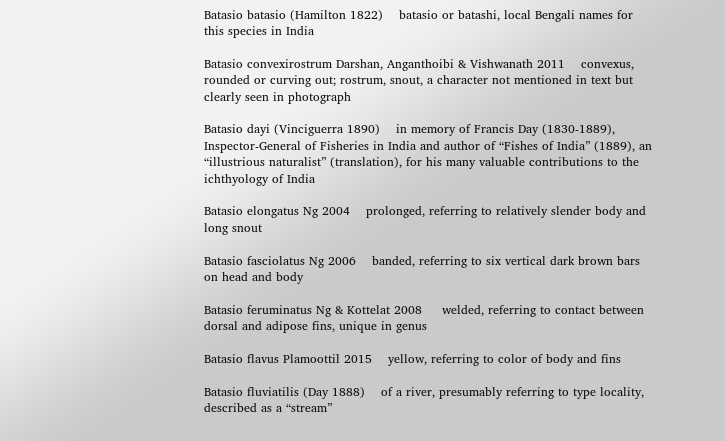Batasio batasio (Hamilton 1822)    batasio or batashi, local Bengali names for this species in India

Batasio convexirostrum Darshan, Anganthoibi & Vishwanath 2011    convexus, rounded or curving out; rostrum, snout, a character not mentioned in text but clearly seen in photograph

Batasio dayi (Vinciguerra 1890)    in memory of Francis Day (1830-1889), Inspector-General of Fisheries in India and author of “Fishes of India” (1889), an “illustrious naturalist” (translation), for his many valuable contributions to the ichthyology of India

Batasio elongatus Ng 2004    prolonged, referring to relatively slender body and long snout

Batasio fasciolatus Ng 2006    banded, referring to six vertical dark brown bars on head and body

Batasio feruminatus Ng & Kottelat 2008     welded, referring to contact between dorsal and adipose fins, unique in genus

Batasio flavus Plamoottil 2015    yellow, referring to color of body and fins

Batasio fluviatilis (Day 1888)    of a river, presumably referring to type locality, described as a “stream”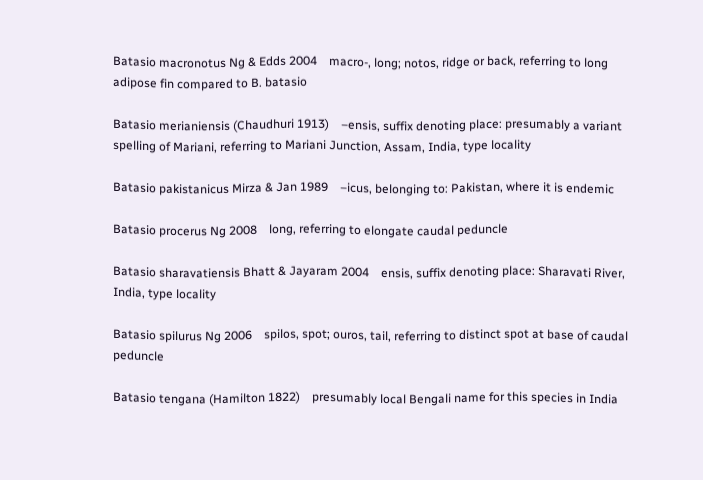Batasio macronotus Ng & Edds 2004    macro-, long; notos, ridge or back, referring to long adipose fin compared to B. batasio

Batasio merianiensis (Chaudhuri 1913)    –ensis, suffix denoting place: presumably a variant spelling of Mariani, referring to Mariani Junction, Assam, India, type locality

Batasio pakistanicus Mirza & Jan 1989    –icus, belonging to: Pakistan, where it is endemic

Batasio procerus Ng 2008    long, referring to elongate caudal peduncle

Batasio sharavatiensis Bhatt & Jayaram 2004    ensis, suffix denoting place: Sharavati River, India, type locality

Batasio spilurus Ng 2006    spilos, spot; ouros, tail, referring to distinct spot at base of caudal peduncle

Batasio tengana (Hamilton 1822)    presumably local Bengali name for this species in India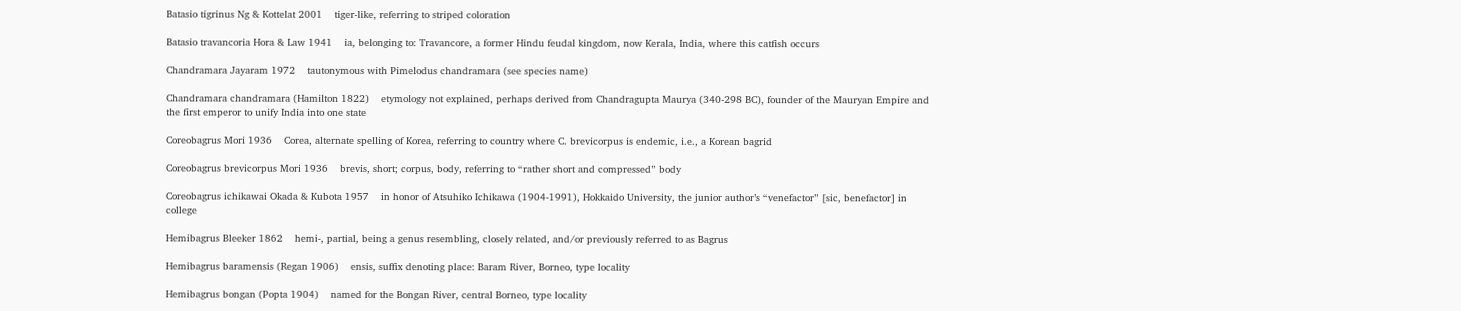Batasio tigrinus Ng & Kottelat 2001    tiger-like, referring to striped coloration

Batasio travancoria Hora & Law 1941    ia, belonging to: Travancore, a former Hindu feudal kingdom, now Kerala, India, where this catfish occurs

Chandramara Jayaram 1972    tautonymous with Pimelodus chandramara (see species name)

Chandramara chandramara (Hamilton 1822)    etymology not explained, perhaps derived from Chandragupta Maurya (340-298 BC), founder of the Mauryan Empire and the first emperor to unify India into one state

Coreobagrus Mori 1936    Corea, alternate spelling of Korea, referring to country where C. brevicorpus is endemic, i.e., a Korean bagrid

Coreobagrus brevicorpus Mori 1936    brevis, short; corpus, body, referring to “rather short and compressed” body

Coreobagrus ichikawai Okada & Kubota 1957    in honor of Atsuhiko Ichikawa (1904-1991), Hokkaido University, the junior author’s “venefactor” [sic, benefactor] in college

Hemibagrus Bleeker 1862    hemi-, partial, being a genus resembling, closely related, and/or previously referred to as Bagrus

Hemibagrus baramensis (Regan 1906)    ensis, suffix denoting place: Baram River, Borneo, type locality

Hemibagrus bongan (Popta 1904)    named for the Bongan River, central Borneo, type locality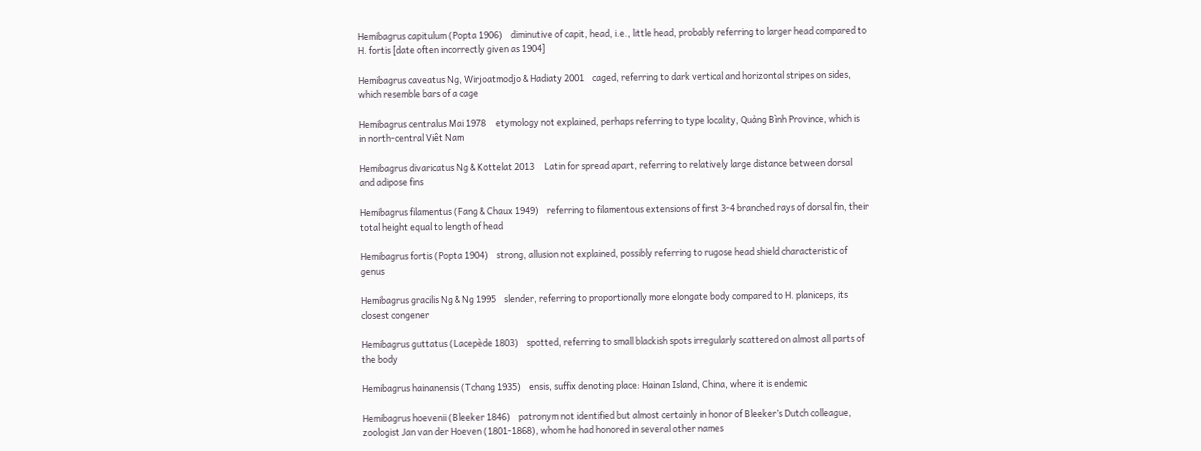Hemibagrus capitulum (Popta 1906)    diminutive of capit, head, i.e., little head, probably referring to larger head compared to H. fortis [date often incorrectly given as 1904]

Hemibagrus caveatus Ng, Wirjoatmodjo & Hadiaty 2001    caged, referring to dark vertical and horizontal stripes on sides, which resemble bars of a cage

Hemibagrus centralus Mai 1978     etymology not explained, perhaps referring to type locality, Quảng Bình Province, which is in north-central Viêt Nam

Hemibagrus divaricatus Ng & Kottelat 2013     Latin for spread apart, referring to relatively large distance between dorsal and adipose fins

Hemibagrus filamentus (Fang & Chaux 1949)    referring to filamentous extensions of first 3-4 branched rays of dorsal fin, their total height equal to length of head

Hemibagrus fortis (Popta 1904)    strong, allusion not explained, possibly referring to rugose head shield characteristic of genus

Hemibagrus gracilis Ng & Ng 1995    slender, referring to proportionally more elongate body compared to H. planiceps, its closest congener

Hemibagrus guttatus (Lacepède 1803)    spotted, referring to small blackish spots irregularly scattered on almost all parts of the body

Hemibagrus hainanensis (Tchang 1935)    ensis, suffix denoting place: Hainan Island, China, where it is endemic

Hemibagrus hoevenii (Bleeker 1846)    patronym not identified but almost certainly in honor of Bleeker’s Dutch colleague, zoologist Jan van der Hoeven (1801-1868), whom he had honored in several other names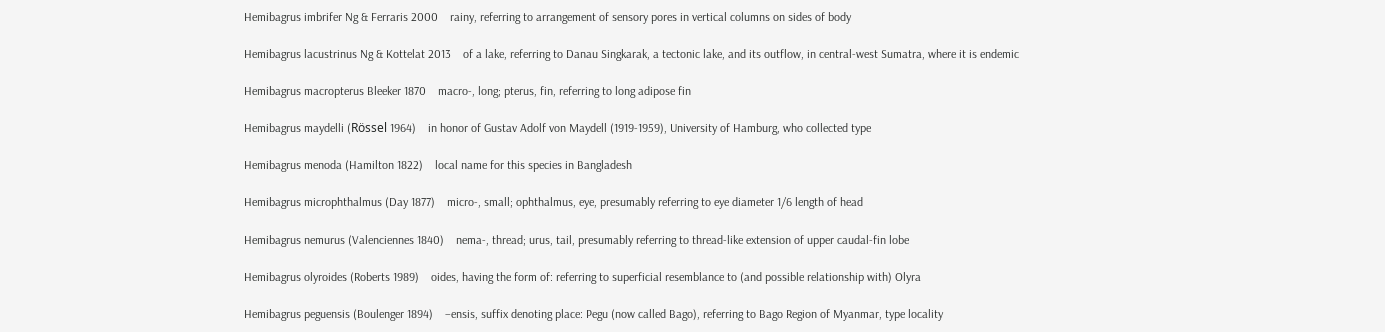Hemibagrus imbrifer Ng & Ferraris 2000    rainy, referring to arrangement of sensory pores in vertical columns on sides of body

Hemibagrus lacustrinus Ng & Kottelat 2013    of a lake, referring to Danau Singkarak, a tectonic lake, and its outflow, in central-west Sumatra, where it is endemic

Hemibagrus macropterus Bleeker 1870    macro-, long; pterus, fin, referring to long adipose fin

Hemibagrus maydelli (Rössel 1964)    in honor of Gustav Adolf von Maydell (1919-1959), University of Hamburg, who collected type

Hemibagrus menoda (Hamilton 1822)    local name for this species in Bangladesh

Hemibagrus microphthalmus (Day 1877)    micro-, small; ophthalmus, eye, presumably referring to eye diameter 1/6 length of head

Hemibagrus nemurus (Valenciennes 1840)    nema-, thread; urus, tail, presumably referring to thread-like extension of upper caudal-fin lobe

Hemibagrus olyroides (Roberts 1989)    oides, having the form of: referring to superficial resemblance to (and possible relationship with) Olyra

Hemibagrus peguensis (Boulenger 1894)    –ensis, suffix denoting place: Pegu (now called Bago), referring to Bago Region of Myanmar, type locality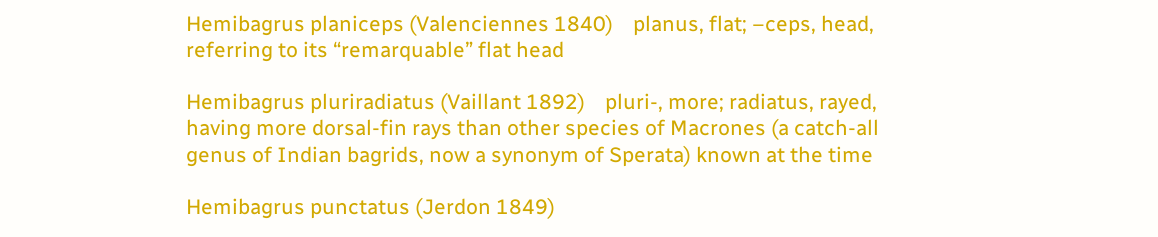Hemibagrus planiceps (Valenciennes 1840)    planus, flat; –ceps, head, referring to its “remarquable” flat head

Hemibagrus pluriradiatus (Vaillant 1892)    pluri-, more; radiatus, rayed, having more dorsal-fin rays than other species of Macrones (a catch-all genus of Indian bagrids, now a synonym of Sperata) known at the time

Hemibagrus punctatus (Jerdon 1849)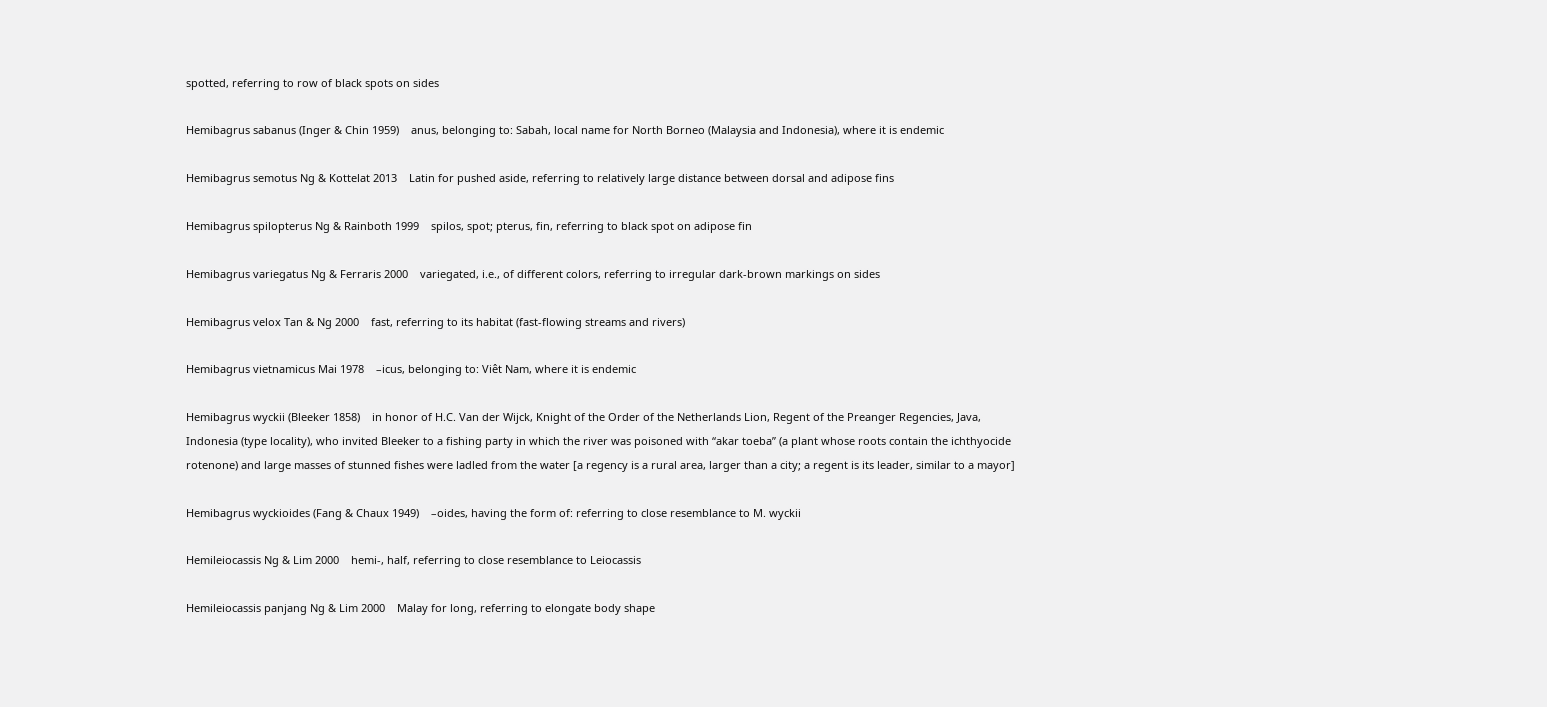spotted, referring to row of black spots on sides

Hemibagrus sabanus (Inger & Chin 1959)    anus, belonging to: Sabah, local name for North Borneo (Malaysia and Indonesia), where it is endemic

Hemibagrus semotus Ng & Kottelat 2013    Latin for pushed aside, referring to relatively large distance between dorsal and adipose fins

Hemibagrus spilopterus Ng & Rainboth 1999    spilos, spot; pterus, fin, referring to black spot on adipose fin

Hemibagrus variegatus Ng & Ferraris 2000    variegated, i.e., of different colors, referring to irregular dark-brown markings on sides

Hemibagrus velox Tan & Ng 2000    fast, referring to its habitat (fast-flowing streams and rivers)

Hemibagrus vietnamicus Mai 1978    –icus, belonging to: Viêt Nam, where it is endemic

Hemibagrus wyckii (Bleeker 1858)    in honor of H.C. Van der Wijck, Knight of the Order of the Netherlands Lion, Regent of the Preanger Regencies, Java, Indonesia (type locality), who invited Bleeker to a fishing party in which the river was poisoned with “akar toeba” (a plant whose roots contain the ichthyocide rotenone) and large masses of stunned fishes were ladled from the water [a regency is a rural area, larger than a city; a regent is its leader, similar to a mayor]

Hemibagrus wyckioides (Fang & Chaux 1949)    –oides, having the form of: referring to close resemblance to M. wyckii

Hemileiocassis Ng & Lim 2000    hemi-, half, referring to close resemblance to Leiocassis

Hemileiocassis panjang Ng & Lim 2000    Malay for long, referring to elongate body shape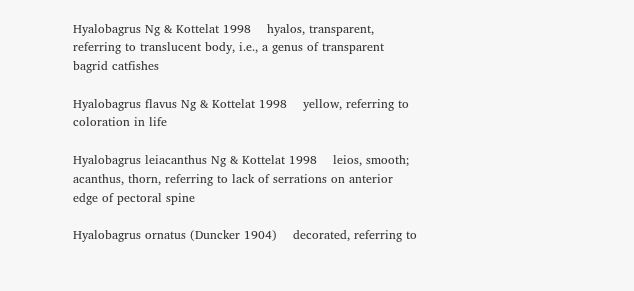Hyalobagrus Ng & Kottelat 1998    hyalos, transparent, referring to translucent body, i.e., a genus of transparent bagrid catfishes

Hyalobagrus flavus Ng & Kottelat 1998    yellow, referring to coloration in life

Hyalobagrus leiacanthus Ng & Kottelat 1998    leios, smooth; acanthus, thorn, referring to lack of serrations on anterior edge of pectoral spine

Hyalobagrus ornatus (Duncker 1904)    decorated, referring to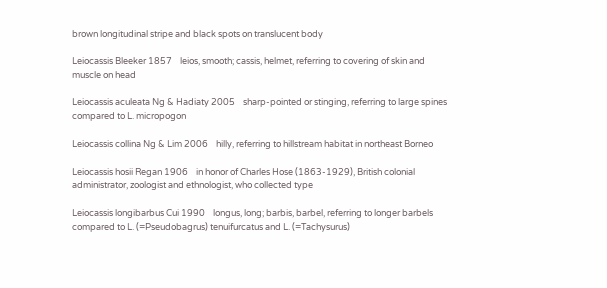brown longitudinal stripe and black spots on translucent body

Leiocassis Bleeker 1857    leios, smooth; cassis, helmet, referring to covering of skin and muscle on head

Leiocassis aculeata Ng & Hadiaty 2005    sharp-pointed or stinging, referring to large spines compared to L. micropogon

Leiocassis collina Ng & Lim 2006    hilly, referring to hillstream habitat in northeast Borneo

Leiocassis hosii Regan 1906    in honor of Charles Hose (1863-1929), British colonial administrator, zoologist and ethnologist, who collected type

Leiocassis longibarbus Cui 1990    longus, long; barbis, barbel, referring to longer barbels compared to L. (=Pseudobagrus) tenuifurcatus and L. (=Tachysurus)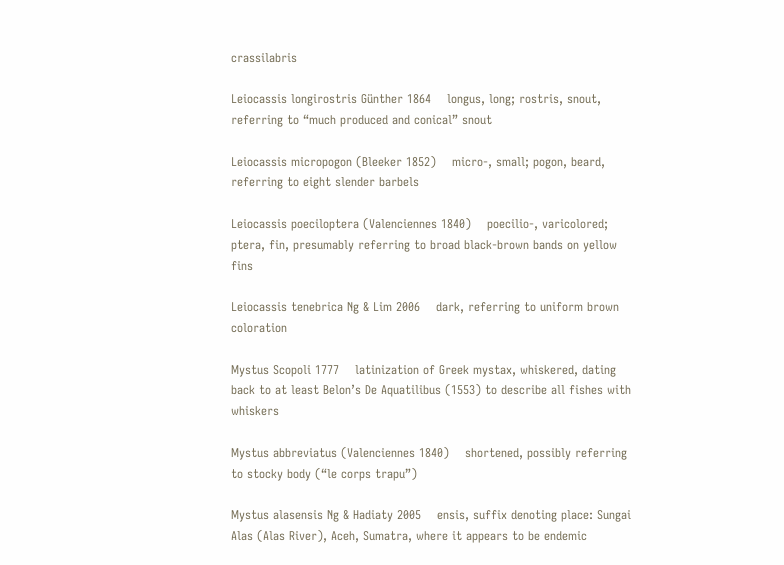crassilabris

Leiocassis longirostris Günther 1864    longus, long; rostris, snout, referring to “much produced and conical” snout

Leiocassis micropogon (Bleeker 1852)    micro-, small; pogon, beard, referring to eight slender barbels

Leiocassis poeciloptera (Valenciennes 1840)    poecilio-, varicolored; ptera, fin, presumably referring to broad black-brown bands on yellow fins

Leiocassis tenebrica Ng & Lim 2006    dark, referring to uniform brown coloration

Mystus Scopoli 1777    latinization of Greek mystax, whiskered, dating back to at least Belon’s De Aquatilibus (1553) to describe all fishes with whiskers

Mystus abbreviatus (Valenciennes 1840)    shortened, possibly referring to stocky body (“le corps trapu”)

Mystus alasensis Ng & Hadiaty 2005    ensis, suffix denoting place: Sungai Alas (Alas River), Aceh, Sumatra, where it appears to be endemic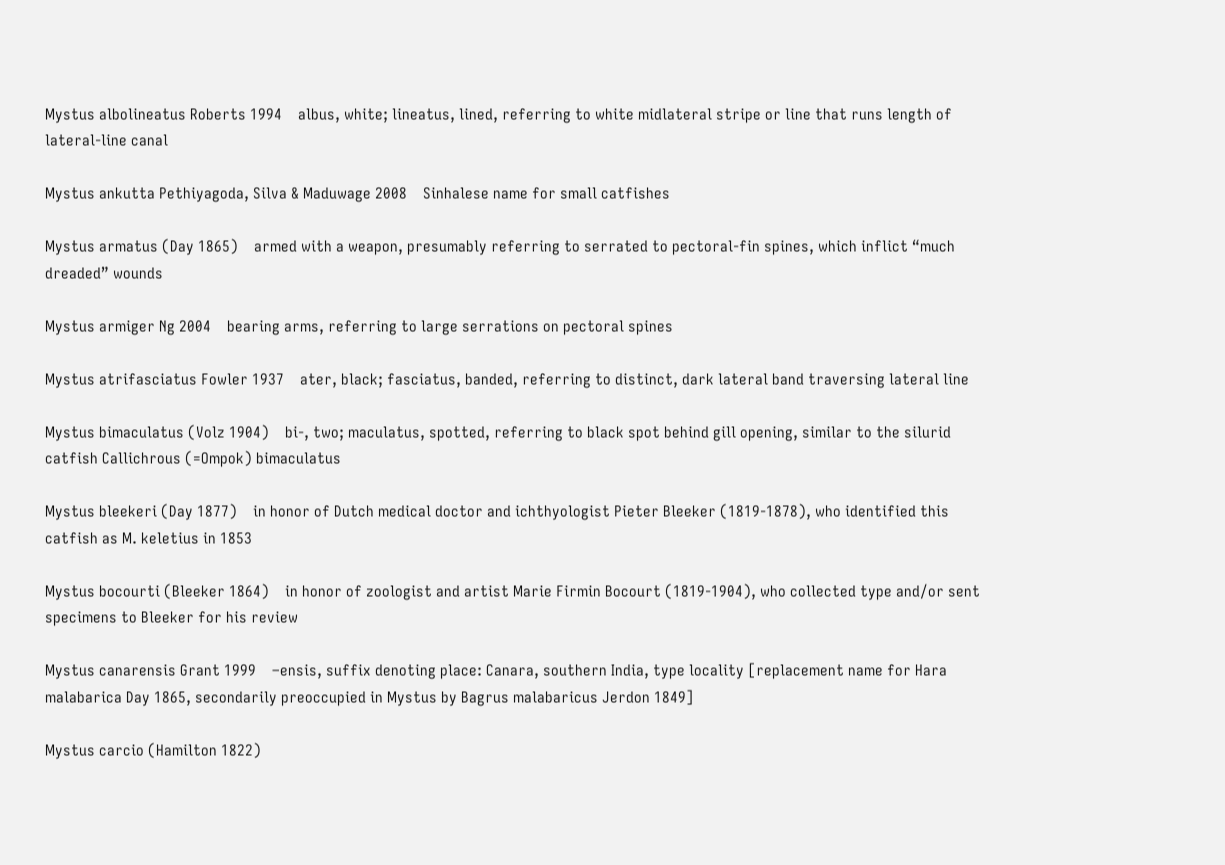Mystus albolineatus Roberts 1994    albus, white; lineatus, lined, referring to white midlateral stripe or line that runs length of lateral-line canal

Mystus ankutta Pethiyagoda, Silva & Maduwage 2008    Sinhalese name for small catfishes

Mystus armatus (Day 1865)    armed with a weapon, presumably referring to serrated to pectoral-fin spines, which inflict “much dreaded” wounds

Mystus armiger Ng 2004    bearing arms, referring to large serrations on pectoral spines

Mystus atrifasciatus Fowler 1937    ater, black; fasciatus, banded, referring to distinct, dark lateral band traversing lateral line

Mystus bimaculatus (Volz 1904)    bi-, two; maculatus, spotted, referring to black spot behind gill opening, similar to the silurid catfish Callichrous (=Ompok) bimaculatus

Mystus bleekeri (Day 1877)    in honor of Dutch medical doctor and ichthyologist Pieter Bleeker (1819-1878), who identified this catfish as M. keletius in 1853

Mystus bocourti (Bleeker 1864)    in honor of zoologist and artist Marie Firmin Bocourt (1819-1904), who collected type and/or sent specimens to Bleeker for his review

Mystus canarensis Grant 1999    –ensis, suffix denoting place: Canara, southern India, type locality [replacement name for Hara malabarica Day 1865, secondarily preoccupied in Mystus by Bagrus malabaricus Jerdon 1849]

Mystus carcio (Hamilton 1822)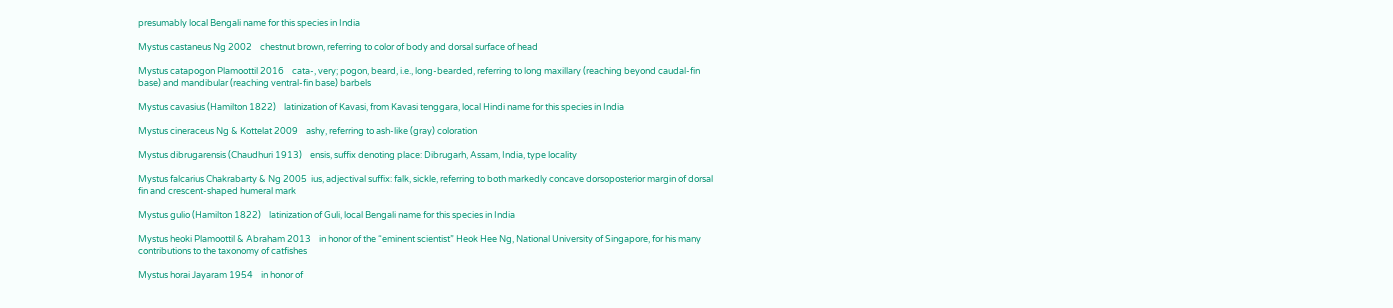presumably local Bengali name for this species in India

Mystus castaneus Ng 2002    chestnut brown, referring to color of body and dorsal surface of head

Mystus catapogon Plamoottil 2016    cata-, very; pogon, beard, i.e., long-bearded, referring to long maxillary (reaching beyond caudal-fin base) and mandibular (reaching ventral-fin base) barbels

Mystus cavasius (Hamilton 1822)    latinization of Kavasi, from Kavasi tenggara, local Hindi name for this species in India

Mystus cineraceus Ng & Kottelat 2009    ashy, referring to ash-like (gray) coloration

Mystus dibrugarensis (Chaudhuri 1913)    ensis, suffix denoting place: Dibrugarh, Assam, India, type locality

Mystus falcarius Chakrabarty & Ng 2005  ius, adjectival suffix: falk, sickle, referring to both markedly concave dorsoposterior margin of dorsal fin and crescent-shaped humeral mark

Mystus gulio (Hamilton 1822)    latinization of Guli, local Bengali name for this species in India

Mystus heoki Plamoottil & Abraham 2013    in honor of the “eminent scientist” Heok Hee Ng, National University of Singapore, for his many contributions to the taxonomy of catfishes

Mystus horai Jayaram 1954    in honor of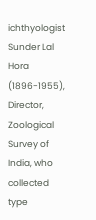ichthyologist Sunder Lal Hora (1896-1955), Director, Zoological Survey of India, who collected type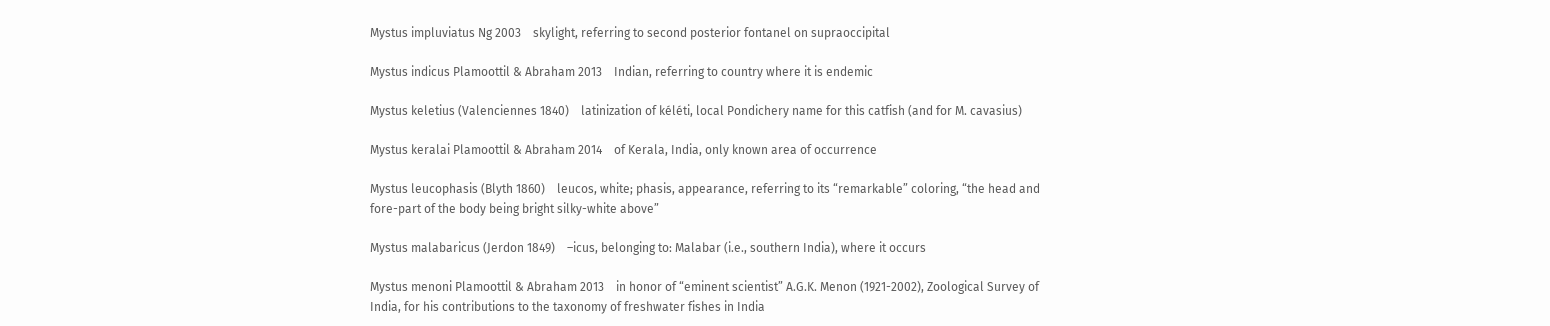Mystus impluviatus Ng 2003    skylight, referring to second posterior fontanel on supraoccipital

Mystus indicus Plamoottil & Abraham 2013    Indian, referring to country where it is endemic

Mystus keletius (Valenciennes 1840)    latinization of kéléti, local Pondichery name for this catfish (and for M. cavasius)

Mystus keralai Plamoottil & Abraham 2014    of Kerala, India, only known area of occurrence

Mystus leucophasis (Blyth 1860)    leucos, white; phasis, appearance, referring to its “remarkable” coloring, “the head and fore-part of the body being bright silky-white above”

Mystus malabaricus (Jerdon 1849)    –icus, belonging to: Malabar (i.e., southern India), where it occurs

Mystus menoni Plamoottil & Abraham 2013    in honor of “eminent scientist” A.G.K. Menon (1921-2002), Zoological Survey of India, for his contributions to the taxonomy of freshwater fishes in India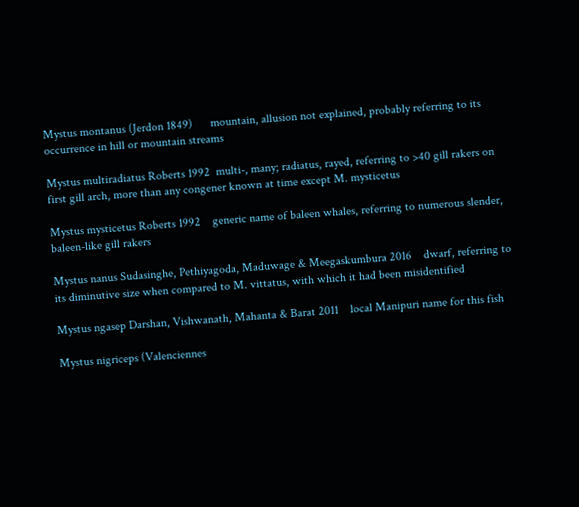Mystus montanus (Jerdon 1849)      mountain, allusion not explained, probably referring to its occurrence in hill or mountain streams

Mystus multiradiatus Roberts 1992  multi-, many; radiatus, rayed, referring to >40 gill rakers on first gill arch, more than any congener known at time except M. mysticetus

Mystus mysticetus Roberts 1992    generic name of baleen whales, referring to numerous slender, baleen-like gill rakers

Mystus nanus Sudasinghe, Pethiyagoda, Maduwage & Meegaskumbura 2016    dwarf, referring to its diminutive size when compared to M. vittatus, with which it had been misidentified

Mystus ngasep Darshan, Vishwanath, Mahanta & Barat 2011    local Manipuri name for this fish

Mystus nigriceps (Valenciennes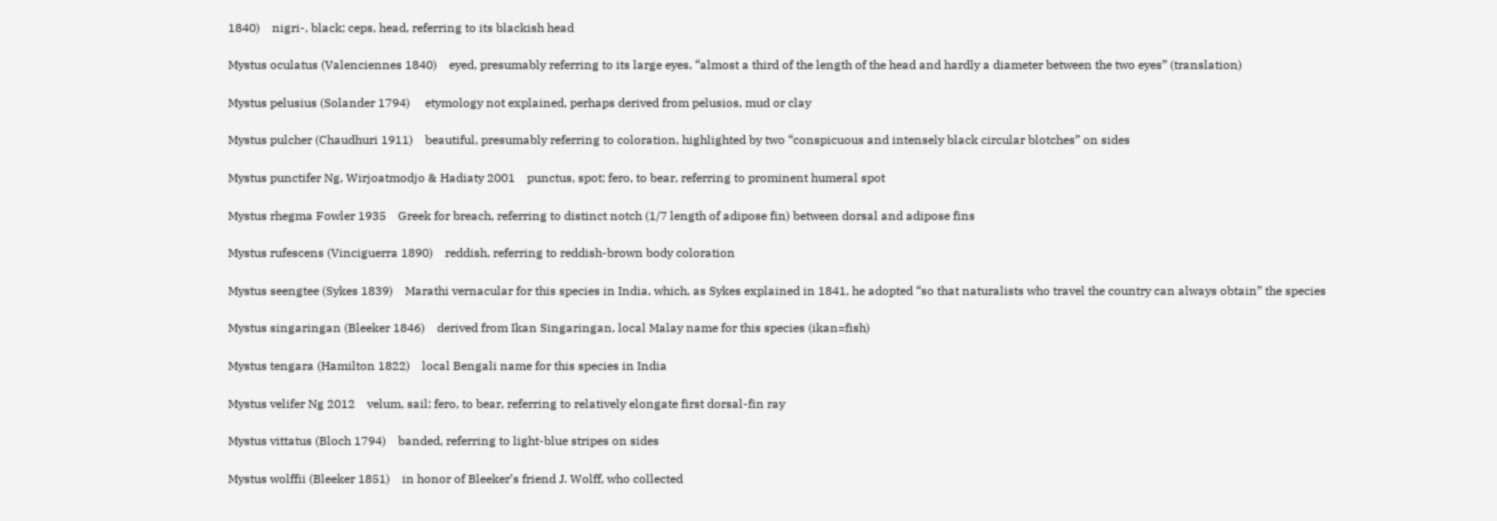1840)    nigri-, black; ceps, head, referring to its blackish head

Mystus oculatus (Valenciennes 1840)    eyed, presumably referring to its large eyes, “almost a third of the length of the head and hardly a diameter between the two eyes” (translation)

Mystus pelusius (Solander 1794)     etymology not explained, perhaps derived from pelusios, mud or clay

Mystus pulcher (Chaudhuri 1911)    beautiful, presumably referring to coloration, highlighted by two “conspicuous and intensely black circular blotches” on sides

Mystus punctifer Ng, Wirjoatmodjo & Hadiaty 2001    punctus, spot; fero, to bear, referring to prominent humeral spot

Mystus rhegma Fowler 1935    Greek for breach, referring to distinct notch (1/7 length of adipose fin) between dorsal and adipose fins

Mystus rufescens (Vinciguerra 1890)    reddish, referring to reddish-brown body coloration

Mystus seengtee (Sykes 1839)    Marathi vernacular for this species in India, which, as Sykes explained in 1841, he adopted “so that naturalists who travel the country can always obtain” the species

Mystus singaringan (Bleeker 1846)    derived from Ikan Singaringan, local Malay name for this species (ikan=fish)

Mystus tengara (Hamilton 1822)    local Bengali name for this species in India

Mystus velifer Ng 2012    velum, sail; fero, to bear, referring to relatively elongate first dorsal-fin ray

Mystus vittatus (Bloch 1794)    banded, referring to light-blue stripes on sides

Mystus wolffii (Bleeker 1851)    in honor of Bleeker’s friend J. Wolff, who collected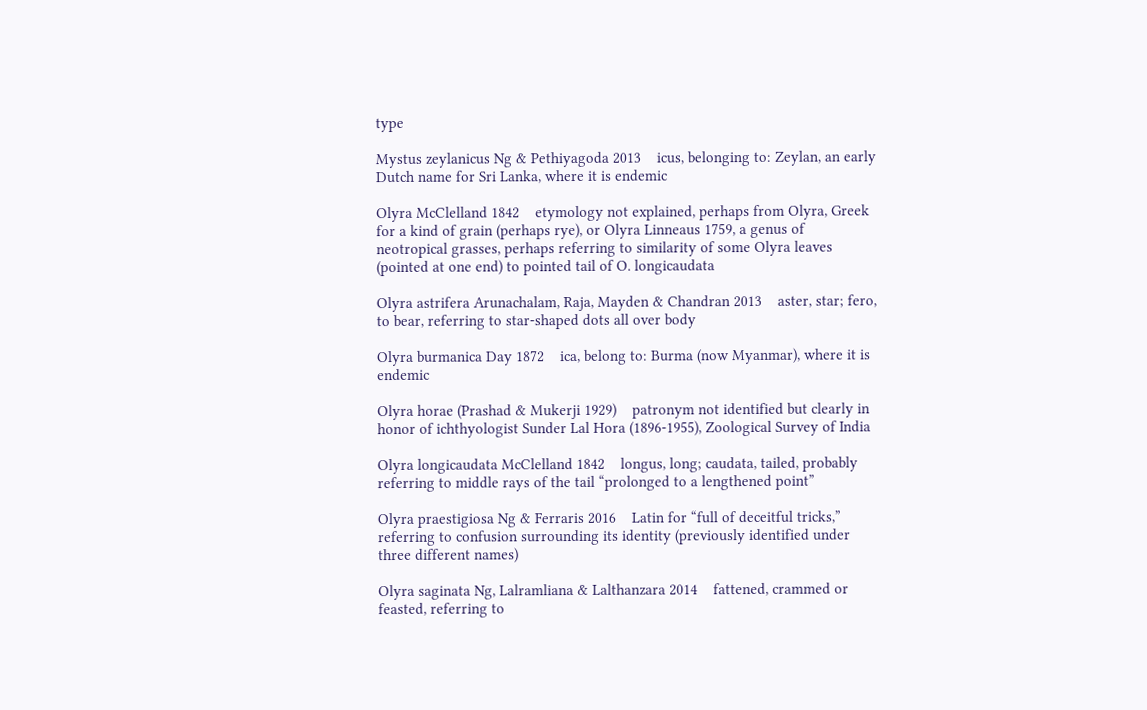type

Mystus zeylanicus Ng & Pethiyagoda 2013    icus, belonging to: Zeylan, an early Dutch name for Sri Lanka, where it is endemic

Olyra McClelland 1842    etymology not explained, perhaps from Olyra, Greek for a kind of grain (perhaps rye), or Olyra Linneaus 1759, a genus of neotropical grasses, perhaps referring to similarity of some Olyra leaves (pointed at one end) to pointed tail of O. longicaudata

Olyra astrifera Arunachalam, Raja, Mayden & Chandran 2013    aster, star; fero, to bear, referring to star-shaped dots all over body

Olyra burmanica Day 1872    ica, belong to: Burma (now Myanmar), where it is endemic

Olyra horae (Prashad & Mukerji 1929)    patronym not identified but clearly in honor of ichthyologist Sunder Lal Hora (1896-1955), Zoological Survey of India

Olyra longicaudata McClelland 1842    longus, long; caudata, tailed, probably referring to middle rays of the tail “prolonged to a lengthened point”

Olyra praestigiosa Ng & Ferraris 2016    Latin for “full of deceitful tricks,” referring to confusion surrounding its identity (previously identified under three different names)

Olyra saginata Ng, Lalramliana & Lalthanzara 2014    fattened, crammed or feasted, referring to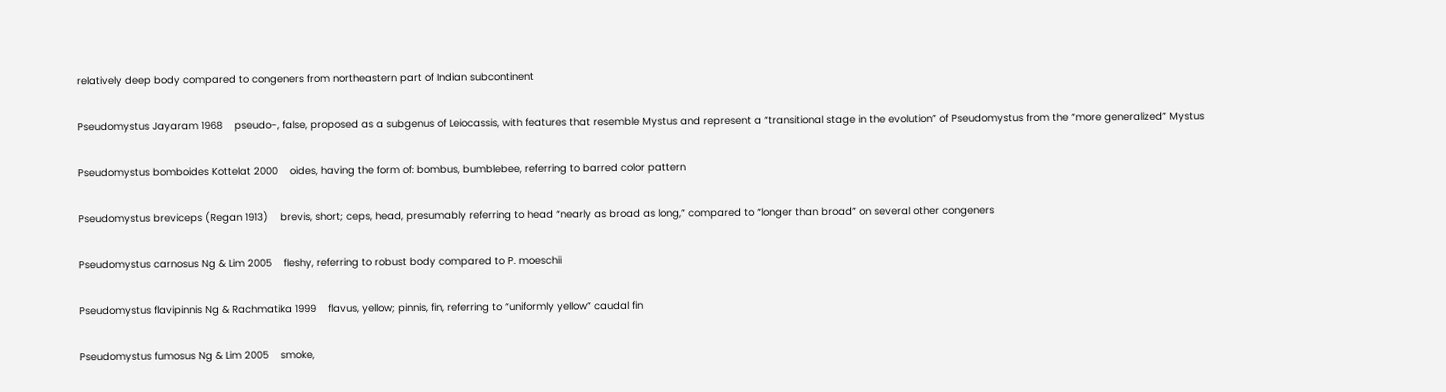relatively deep body compared to congeners from northeastern part of Indian subcontinent

Pseudomystus Jayaram 1968    pseudo-, false, proposed as a subgenus of Leiocassis, with features that resemble Mystus and represent a “transitional stage in the evolution” of Pseudomystus from the “more generalized” Mystus

Pseudomystus bomboides Kottelat 2000    oides, having the form of: bombus, bumblebee, referring to barred color pattern

Pseudomystus breviceps (Regan 1913)    brevis, short; ceps, head, presumably referring to head “nearly as broad as long,” compared to “longer than broad” on several other congeners

Pseudomystus carnosus Ng & Lim 2005    fleshy, referring to robust body compared to P. moeschii

Pseudomystus flavipinnis Ng & Rachmatika 1999    flavus, yellow; pinnis, fin, referring to “uniformly yellow” caudal fin

Pseudomystus fumosus Ng & Lim 2005    smoke,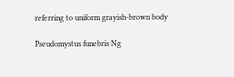referring to uniform grayish-brown body

Pseudomystus funebris Ng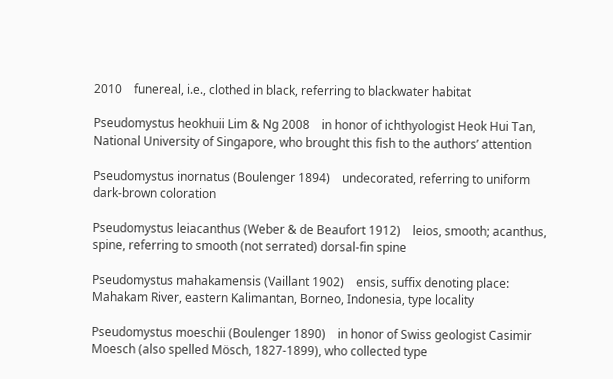2010    funereal, i.e., clothed in black, referring to blackwater habitat

Pseudomystus heokhuii Lim & Ng 2008    in honor of ichthyologist Heok Hui Tan, National University of Singapore, who brought this fish to the authors’ attention

Pseudomystus inornatus (Boulenger 1894)    undecorated, referring to uniform dark-brown coloration

Pseudomystus leiacanthus (Weber & de Beaufort 1912)    leios, smooth; acanthus, spine, referring to smooth (not serrated) dorsal-fin spine

Pseudomystus mahakamensis (Vaillant 1902)    ensis, suffix denoting place: Mahakam River, eastern Kalimantan, Borneo, Indonesia, type locality

Pseudomystus moeschii (Boulenger 1890)    in honor of Swiss geologist Casimir Moesch (also spelled Mösch, 1827-1899), who collected type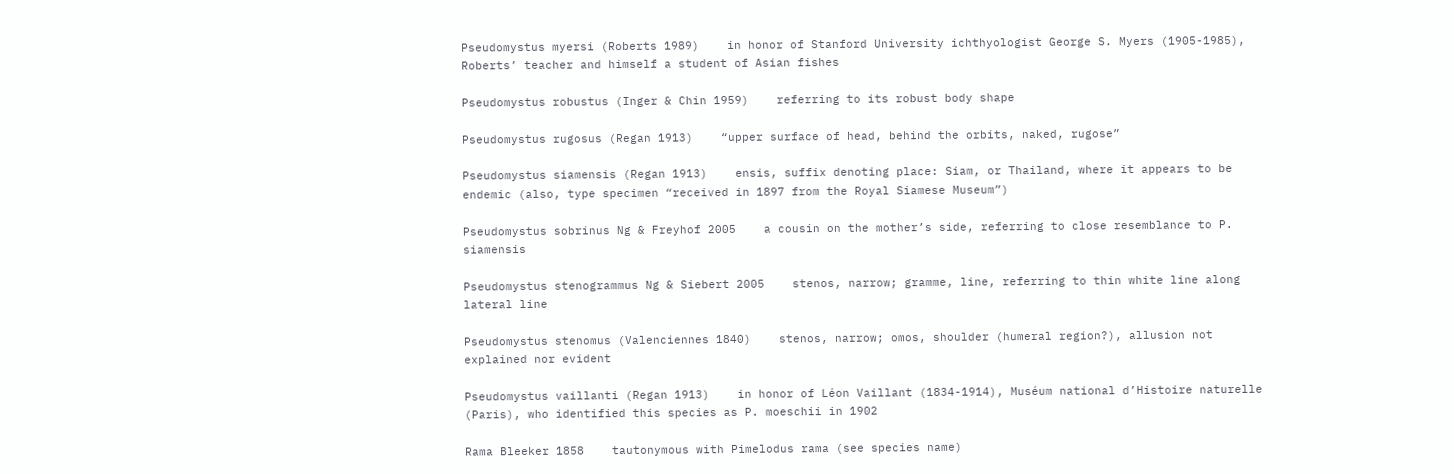Pseudomystus myersi (Roberts 1989)    in honor of Stanford University ichthyologist George S. Myers (1905-1985), Roberts’ teacher and himself a student of Asian fishes

Pseudomystus robustus (Inger & Chin 1959)    referring to its robust body shape

Pseudomystus rugosus (Regan 1913)    “upper surface of head, behind the orbits, naked, rugose”

Pseudomystus siamensis (Regan 1913)    ensis, suffix denoting place: Siam, or Thailand, where it appears to be endemic (also, type specimen “received in 1897 from the Royal Siamese Museum”)

Pseudomystus sobrinus Ng & Freyhof 2005    a cousin on the mother’s side, referring to close resemblance to P. siamensis

Pseudomystus stenogrammus Ng & Siebert 2005    stenos, narrow; gramme, line, referring to thin white line along lateral line

Pseudomystus stenomus (Valenciennes 1840)    stenos, narrow; omos, shoulder (humeral region?), allusion not explained nor evident

Pseudomystus vaillanti (Regan 1913)    in honor of Léon Vaillant (1834-1914), Muséum national d’Histoire naturelle (Paris), who identified this species as P. moeschii in 1902

Rama Bleeker 1858    tautonymous with Pimelodus rama (see species name)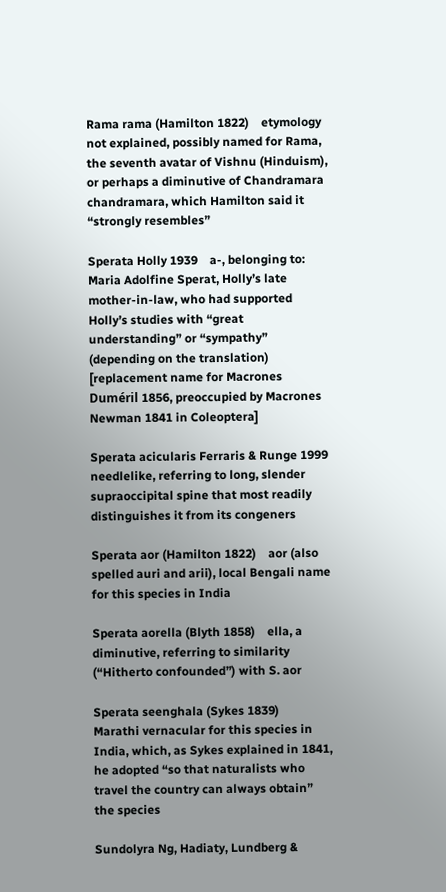Rama rama (Hamilton 1822)    etymology not explained, possibly named for Rama, the seventh avatar of Vishnu (Hinduism), or perhaps a diminutive of Chandramara chandramara, which Hamilton said it “strongly resembles”

Sperata Holly 1939    a-, belonging to: Maria Adolfine Sperat, Holly’s late mother-in-law, who had supported Holly’s studies with “great understanding” or “sympathy” (depending on the translation) [replacement name for Macrones Duméril 1856, preoccupied by Macrones Newman 1841 in Coleoptera]

Sperata acicularis Ferraris & Runge 1999    needlelike, referring to long, slender supraoccipital spine that most readily distinguishes it from its congeners

Sperata aor (Hamilton 1822)    aor (also spelled auri and arii), local Bengali name for this species in India

Sperata aorella (Blyth 1858)    ella, a diminutive, referring to similarity (“Hitherto confounded”) with S. aor

Sperata seenghala (Sykes 1839)    Marathi vernacular for this species in India, which, as Sykes explained in 1841, he adopted “so that naturalists who travel the country can always obtain” the species

Sundolyra Ng, Hadiaty, Lundberg &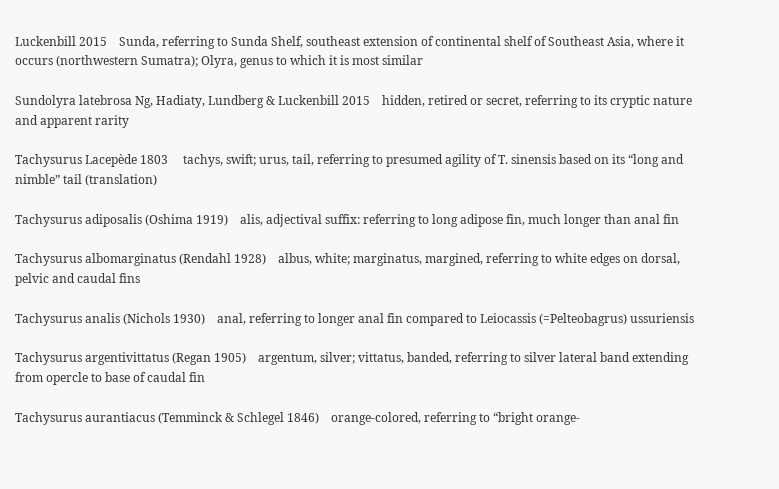Luckenbill 2015    Sunda, referring to Sunda Shelf, southeast extension of continental shelf of Southeast Asia, where it occurs (northwestern Sumatra); Olyra, genus to which it is most similar

Sundolyra latebrosa Ng, Hadiaty, Lundberg & Luckenbill 2015    hidden, retired or secret, referring to its cryptic nature and apparent rarity

Tachysurus Lacepède 1803     tachys, swift; urus, tail, referring to presumed agility of T. sinensis based on its “long and nimble” tail (translation)

Tachysurus adiposalis (Oshima 1919)    alis, adjectival suffix: referring to long adipose fin, much longer than anal fin

Tachysurus albomarginatus (Rendahl 1928)    albus, white; marginatus, margined, referring to white edges on dorsal, pelvic and caudal fins

Tachysurus analis (Nichols 1930)    anal, referring to longer anal fin compared to Leiocassis (=Pelteobagrus) ussuriensis

Tachysurus argentivittatus (Regan 1905)    argentum, silver; vittatus, banded, referring to silver lateral band extending from opercle to base of caudal fin

Tachysurus aurantiacus (Temminck & Schlegel 1846)    orange-colored, referring to “bright orange-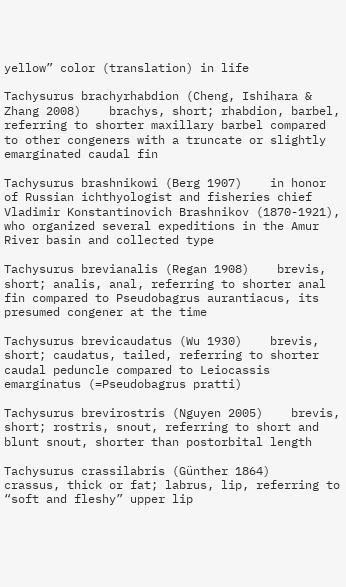yellow” color (translation) in life

Tachysurus brachyrhabdion (Cheng, Ishihara & Zhang 2008)    brachys, short; rhabdion, barbel, referring to shorter maxillary barbel compared to other congeners with a truncate or slightly emarginated caudal fin

Tachysurus brashnikowi (Berg 1907)    in honor of Russian ichthyologist and fisheries chief Vladimir Konstantinovich Brashnikov (1870-1921), who organized several expeditions in the Amur River basin and collected type

Tachysurus brevianalis (Regan 1908)    brevis, short; analis, anal, referring to shorter anal fin compared to Pseudobagrus aurantiacus, its presumed congener at the time

Tachysurus brevicaudatus (Wu 1930)    brevis, short; caudatus, tailed, referring to shorter caudal peduncle compared to Leiocassis emarginatus (=Pseudobagrus pratti)

Tachysurus brevirostris (Nguyen 2005)    brevis, short; rostris, snout, referring to short and blunt snout, shorter than postorbital length

Tachysurus crassilabris (Günther 1864)    crassus, thick or fat; labrus, lip, referring to “soft and fleshy” upper lip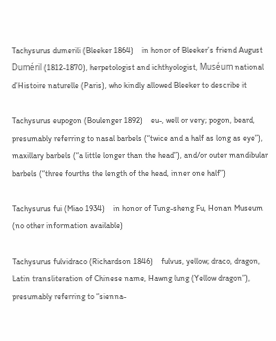Tachysurus dumerili (Bleeker 1864)    in honor of Bleeker’s friend August Duméril (1812-1870), herpetologist and ichthyologist, Muséum national d’Histoire naturelle (Paris), who kindly allowed Bleeker to describe it

Tachysurus eupogon (Boulenger 1892)    eu-, well or very; pogon, beard, presumably referring to nasal barbels (“twice and a half as long as eye”), maxillary barbels (“a little longer than the head”), and/or outer mandibular barbels (“three fourths the length of the head, inner one half”)

Tachysurus fui (Miao 1934)    in honor of Tung-sheng Fu, Honan Museum (no other information available)

Tachysurus fulvidraco (Richardson 1846)    fulvus, yellow; draco, dragon, Latin transliteration of Chinese name, Hawng lung (Yellow dragon”), presumably referring to “sienna-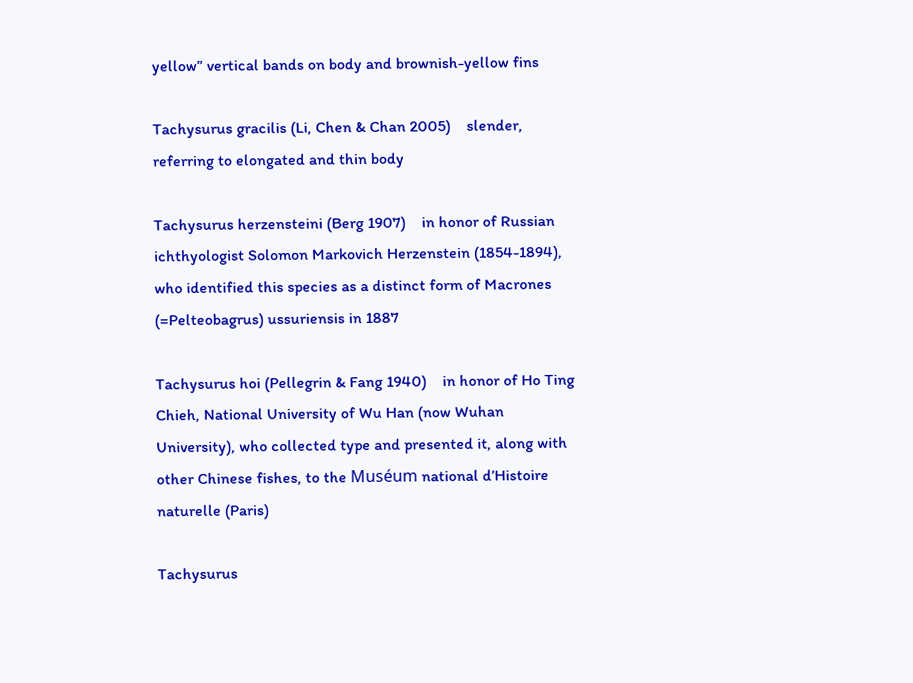yellow” vertical bands on body and brownish-yellow fins

Tachysurus gracilis (Li, Chen & Chan 2005)    slender, referring to elongated and thin body

Tachysurus herzensteini (Berg 1907)    in honor of Russian ichthyologist Solomon Markovich Herzenstein (1854-1894), who identified this species as a distinct form of Macrones (=Pelteobagrus) ussuriensis in 1887

Tachysurus hoi (Pellegrin & Fang 1940)    in honor of Ho Ting Chieh, National University of Wu Han (now Wuhan University), who collected type and presented it, along with other Chinese fishes, to the Muséum national d’Histoire naturelle (Paris)

Tachysurus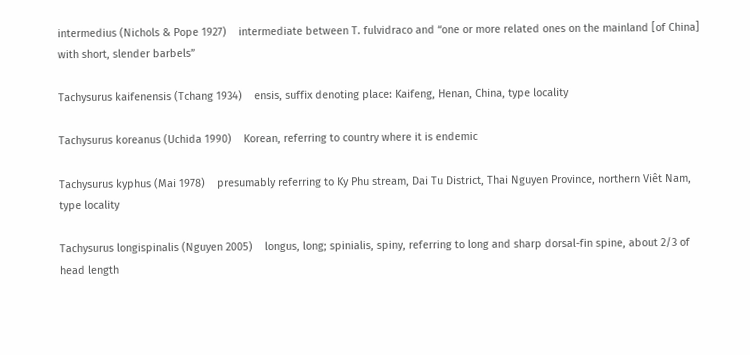intermedius (Nichols & Pope 1927)    intermediate between T. fulvidraco and “one or more related ones on the mainland [of China] with short, slender barbels”

Tachysurus kaifenensis (Tchang 1934)    ensis, suffix denoting place: Kaifeng, Henan, China, type locality

Tachysurus koreanus (Uchida 1990)    Korean, referring to country where it is endemic

Tachysurus kyphus (Mai 1978)    presumably referring to Ky Phu stream, Dai Tu District, Thai Nguyen Province, northern Viêt Nam, type locality

Tachysurus longispinalis (Nguyen 2005)    longus, long; spinialis, spiny, referring to long and sharp dorsal-fin spine, about 2/3 of head length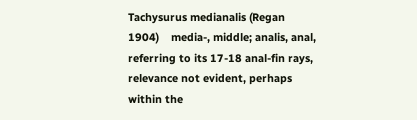Tachysurus medianalis (Regan 1904)    media-, middle; analis, anal, referring to its 17-18 anal-fin rays, relevance not evident, perhaps within the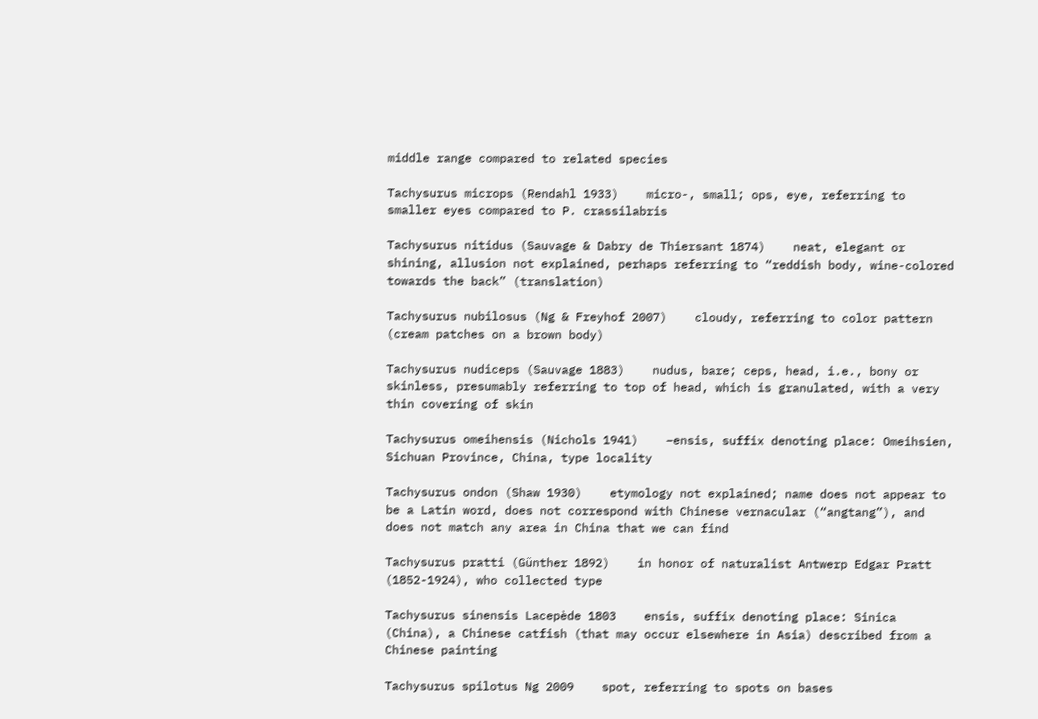middle range compared to related species

Tachysurus microps (Rendahl 1933)    micro-, small; ops, eye, referring to smaller eyes compared to P. crassilabris

Tachysurus nitidus (Sauvage & Dabry de Thiersant 1874)    neat, elegant or shining, allusion not explained, perhaps referring to “reddish body, wine-colored towards the back” (translation)

Tachysurus nubilosus (Ng & Freyhof 2007)    cloudy, referring to color pattern (cream patches on a brown body)

Tachysurus nudiceps (Sauvage 1883)    nudus, bare; ceps, head, i.e., bony or skinless, presumably referring to top of head, which is granulated, with a very thin covering of skin

Tachysurus omeihensis (Nichols 1941)    –ensis, suffix denoting place: Omeihsien, Sichuan Province, China, type locality

Tachysurus ondon (Shaw 1930)    etymology not explained; name does not appear to be a Latin word, does not correspond with Chinese vernacular (“angtang”), and does not match any area in China that we can find

Tachysurus pratti (Günther 1892)    in honor of naturalist Antwerp Edgar Pratt (1852-1924), who collected type

Tachysurus sinensis Lacepède 1803    ensis, suffix denoting place: Sinica (China), a Chinese catfish (that may occur elsewhere in Asia) described from a Chinese painting

Tachysurus spilotus Ng 2009    spot, referring to spots on bases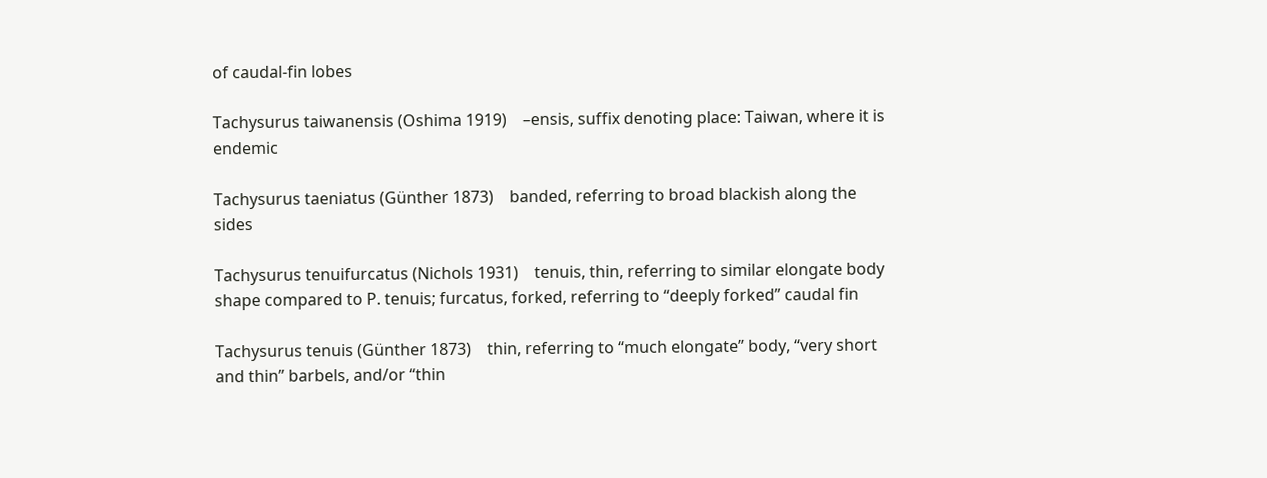of caudal-fin lobes

Tachysurus taiwanensis (Oshima 1919)    –ensis, suffix denoting place: Taiwan, where it is endemic

Tachysurus taeniatus (Günther 1873)    banded, referring to broad blackish along the sides

Tachysurus tenuifurcatus (Nichols 1931)    tenuis, thin, referring to similar elongate body shape compared to P. tenuis; furcatus, forked, referring to “deeply forked” caudal fin

Tachysurus tenuis (Günther 1873)    thin, referring to “much elongate” body, “very short and thin” barbels, and/or “thin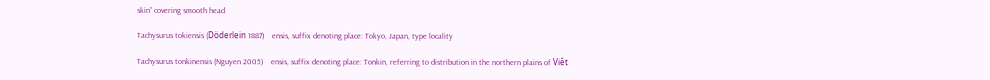skin” covering smooth head

Tachysurus tokiensis (Döderlein 1887)    ensis, suffix denoting place: Tokyo, Japan, type locality

Tachysurus tonkinensis (Nguyen 2005)    ensis, suffix denoting place: Tonkin, referring to distribution in the northern plains of Viêt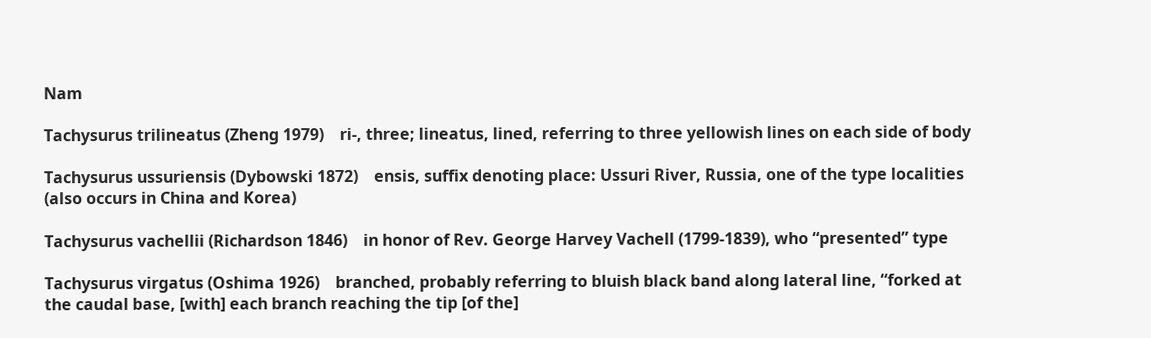Nam

Tachysurus trilineatus (Zheng 1979)    ri-, three; lineatus, lined, referring to three yellowish lines on each side of body

Tachysurus ussuriensis (Dybowski 1872)    ensis, suffix denoting place: Ussuri River, Russia, one of the type localities (also occurs in China and Korea)

Tachysurus vachellii (Richardson 1846)    in honor of Rev. George Harvey Vachell (1799-1839), who “presented” type

Tachysurus virgatus (Oshima 1926)    branched, probably referring to bluish black band along lateral line, “forked at the caudal base, [with] each branch reaching the tip [of the]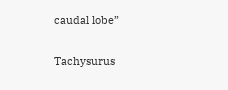caudal lobe”

Tachysurus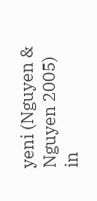yeni (Nguyen & Nguyen 2005)    in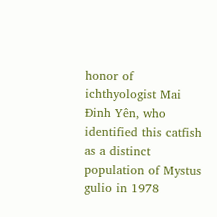honor of ichthyologist Mai Đinh Yên, who identified this catfish as a distinct population of Mystus gulio in 1978